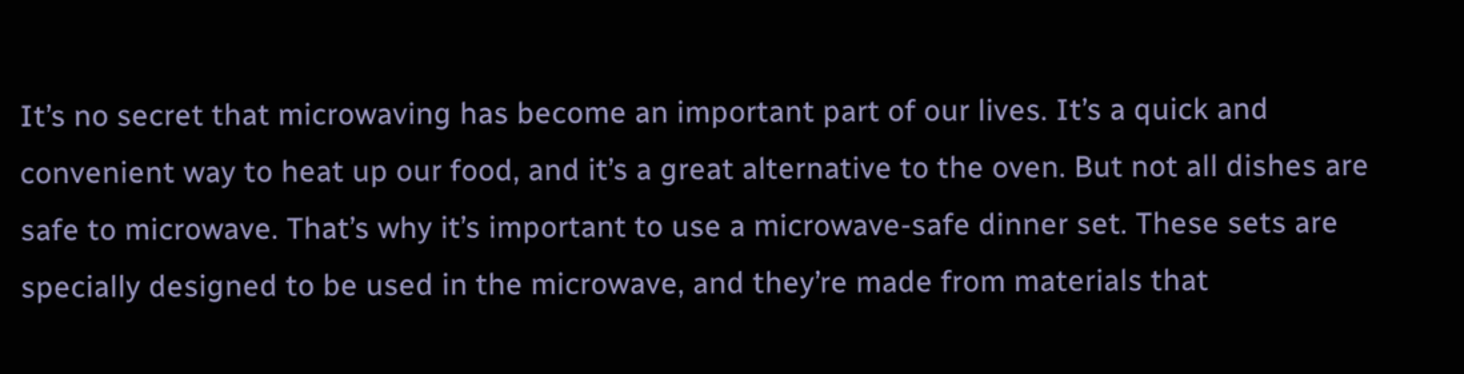It’s no secret that microwaving has become an important part of our lives. It’s a quick and convenient way to heat up our food, and it’s a great alternative to the oven. But not all dishes are safe to microwave. That’s why it’s important to use a microwave-safe dinner set. These sets are specially designed to be used in the microwave, and they’re made from materials that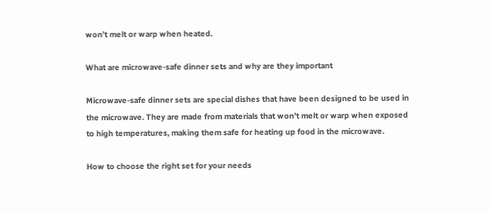won’t melt or warp when heated.

What are microwave-safe dinner sets and why are they important

Microwave-safe dinner sets are special dishes that have been designed to be used in the microwave. They are made from materials that won’t melt or warp when exposed to high temperatures, making them safe for heating up food in the microwave.

How to choose the right set for your needs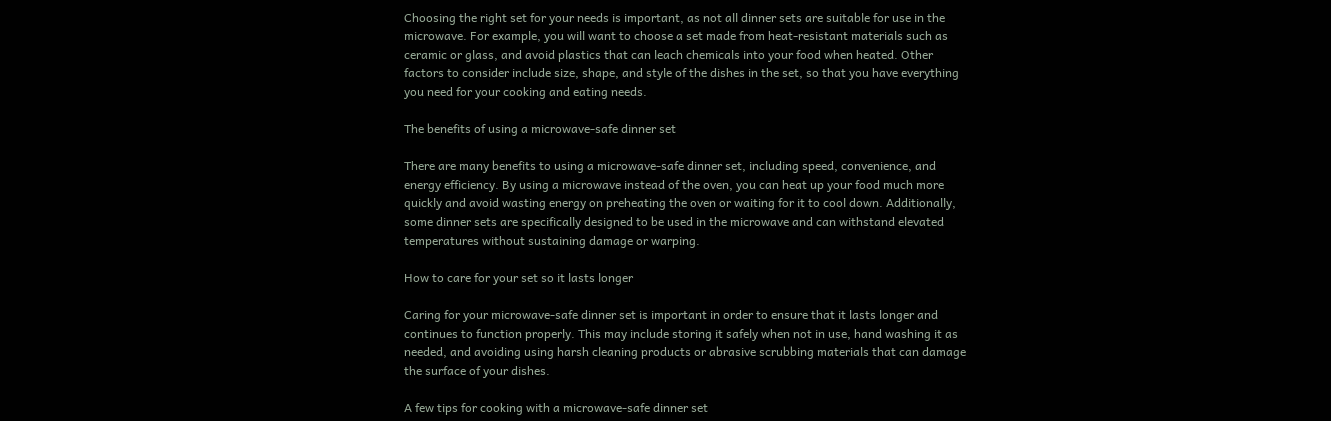Choosing the right set for your needs is important, as not all dinner sets are suitable for use in the microwave. For example, you will want to choose a set made from heat-resistant materials such as ceramic or glass, and avoid plastics that can leach chemicals into your food when heated. Other factors to consider include size, shape, and style of the dishes in the set, so that you have everything you need for your cooking and eating needs.

The benefits of using a microwave-safe dinner set

There are many benefits to using a microwave-safe dinner set, including speed, convenience, and energy efficiency. By using a microwave instead of the oven, you can heat up your food much more quickly and avoid wasting energy on preheating the oven or waiting for it to cool down. Additionally, some dinner sets are specifically designed to be used in the microwave and can withstand elevated temperatures without sustaining damage or warping.

How to care for your set so it lasts longer

Caring for your microwave-safe dinner set is important in order to ensure that it lasts longer and continues to function properly. This may include storing it safely when not in use, hand washing it as needed, and avoiding using harsh cleaning products or abrasive scrubbing materials that can damage the surface of your dishes.

A few tips for cooking with a microwave-safe dinner set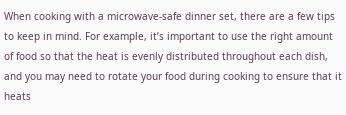When cooking with a microwave-safe dinner set, there are a few tips to keep in mind. For example, it’s important to use the right amount of food so that the heat is evenly distributed throughout each dish, and you may need to rotate your food during cooking to ensure that it heats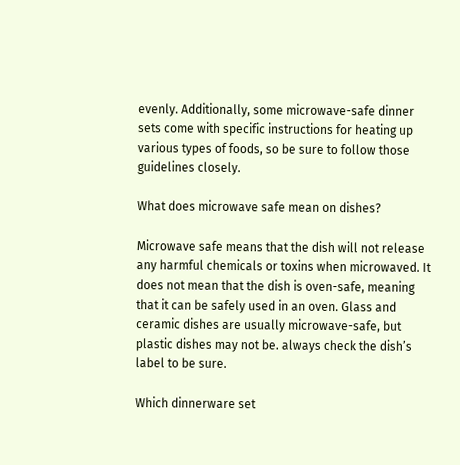evenly. Additionally, some microwave-safe dinner sets come with specific instructions for heating up various types of foods, so be sure to follow those guidelines closely.

What does microwave safe mean on dishes?

Microwave safe means that the dish will not release any harmful chemicals or toxins when microwaved. It does not mean that the dish is oven-safe, meaning that it can be safely used in an oven. Glass and ceramic dishes are usually microwave-safe, but plastic dishes may not be. always check the dish’s label to be sure.

Which dinnerware set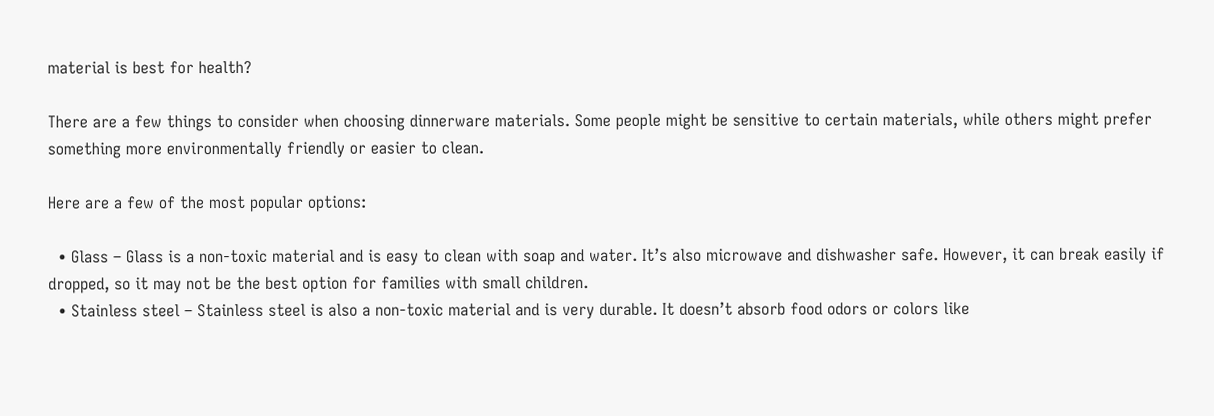material is best for health?

There are a few things to consider when choosing dinnerware materials. Some people might be sensitive to certain materials, while others might prefer something more environmentally friendly or easier to clean.

Here are a few of the most popular options:

  • Glass – Glass is a non-toxic material and is easy to clean with soap and water. It’s also microwave and dishwasher safe. However, it can break easily if dropped, so it may not be the best option for families with small children.
  • Stainless steel – Stainless steel is also a non-toxic material and is very durable. It doesn’t absorb food odors or colors like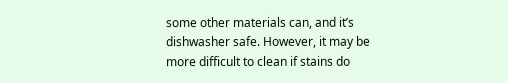some other materials can, and it’s dishwasher safe. However, it may be more difficult to clean if stains do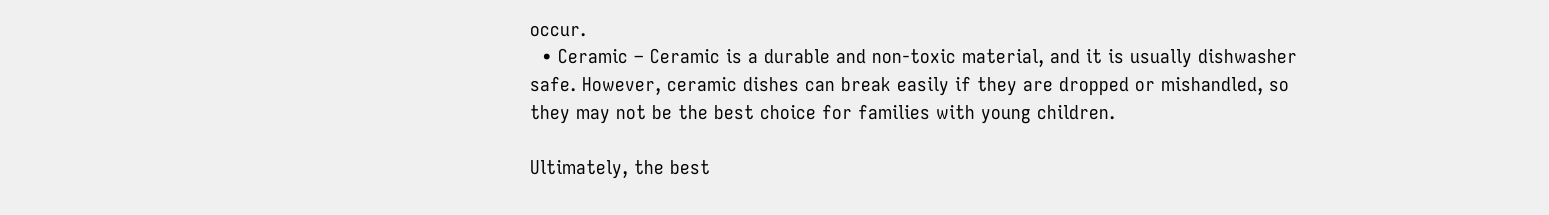occur.
  • Ceramic – Ceramic is a durable and non-toxic material, and it is usually dishwasher safe. However, ceramic dishes can break easily if they are dropped or mishandled, so they may not be the best choice for families with young children.

Ultimately, the best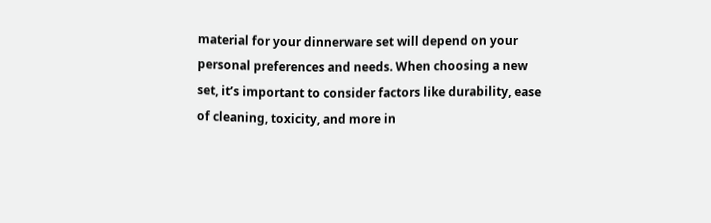material for your dinnerware set will depend on your personal preferences and needs. When choosing a new set, it’s important to consider factors like durability, ease of cleaning, toxicity, and more in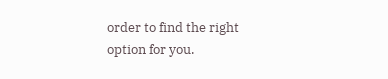order to find the right option for you.